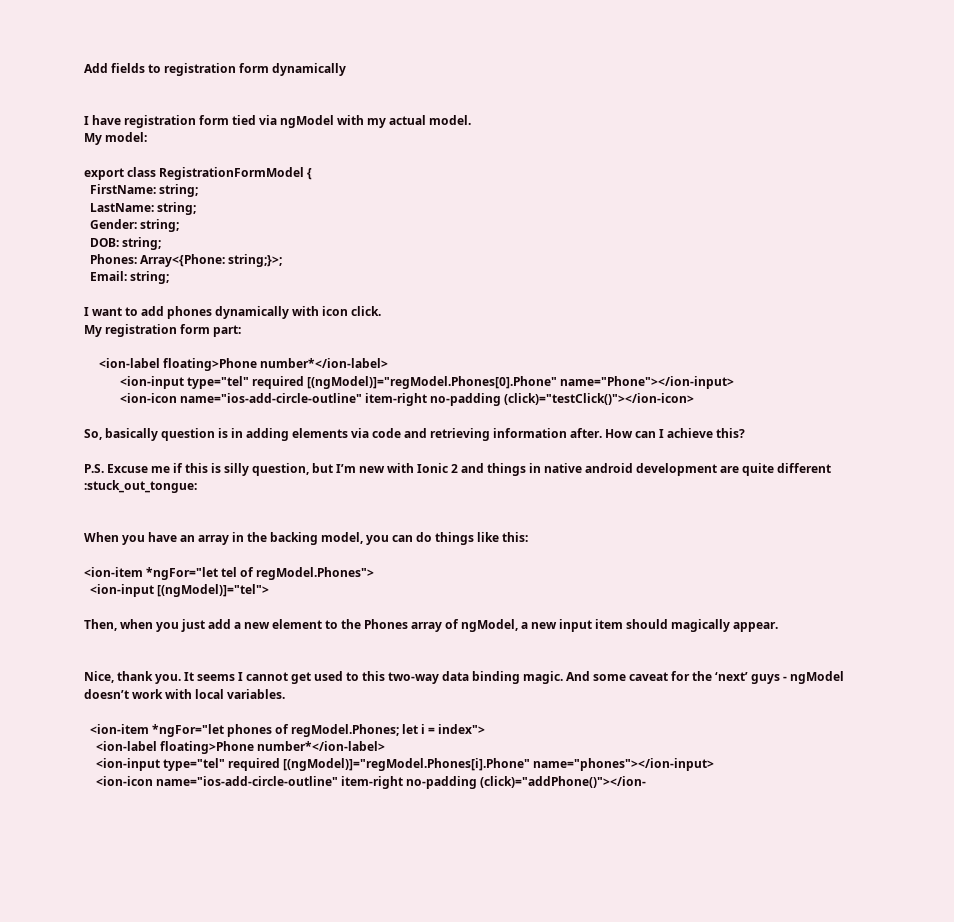Add fields to registration form dynamically


I have registration form tied via ngModel with my actual model.
My model:

export class RegistrationFormModel {
  FirstName: string;
  LastName: string;
  Gender: string;
  DOB: string;
  Phones: Array<{Phone: string;}>;
  Email: string;

I want to add phones dynamically with icon click.
My registration form part:

     <ion-label floating>Phone number*</ion-label>
            <ion-input type="tel" required [(ngModel)]="regModel.Phones[0].Phone" name="Phone"></ion-input>
            <ion-icon name="ios-add-circle-outline" item-right no-padding (click)="testClick()"></ion-icon>

So, basically question is in adding elements via code and retrieving information after. How can I achieve this?

P.S. Excuse me if this is silly question, but I’m new with Ionic 2 and things in native android development are quite different :stuck_out_tongue:


When you have an array in the backing model, you can do things like this:

<ion-item *ngFor="let tel of regModel.Phones">
  <ion-input [(ngModel)]="tel">

Then, when you just add a new element to the Phones array of ngModel, a new input item should magically appear.


Nice, thank you. It seems I cannot get used to this two-way data binding magic. And some caveat for the ‘next’ guys - ngModel doesn’t work with local variables.

  <ion-item *ngFor="let phones of regModel.Phones; let i = index">
    <ion-label floating>Phone number*</ion-label>
    <ion-input type="tel" required [(ngModel)]="regModel.Phones[i].Phone" name="phones"></ion-input>
    <ion-icon name="ios-add-circle-outline" item-right no-padding (click)="addPhone()"></ion-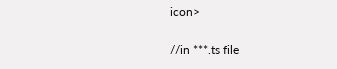icon>

//in ***.ts file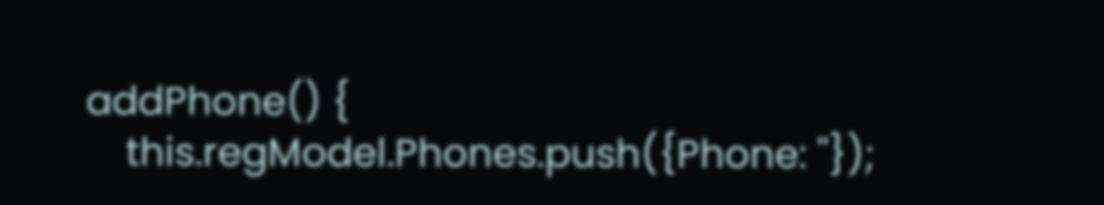addPhone() {
    this.regModel.Phones.push({Phone: ''});